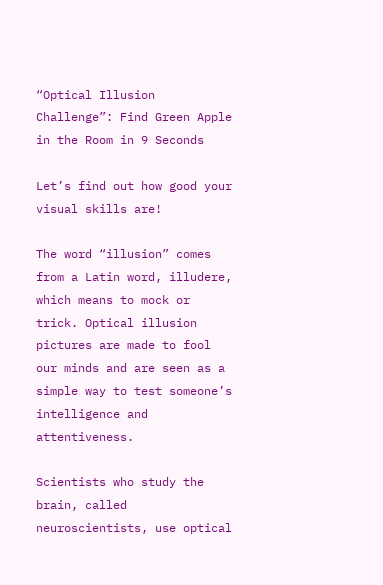“Optical Illusion Challenge”: Find Green Apple in the Room in 9 Seconds

Let’s find out how good your visual skills are!

The word “illusion” comes from a Latin word, illudere, which means to mock or trick. Optical illusion pictures are made to fool our minds and are seen as a simple way to test someone’s intelligence and attentiveness.

Scientists who study the brain, called neuroscientists, use optical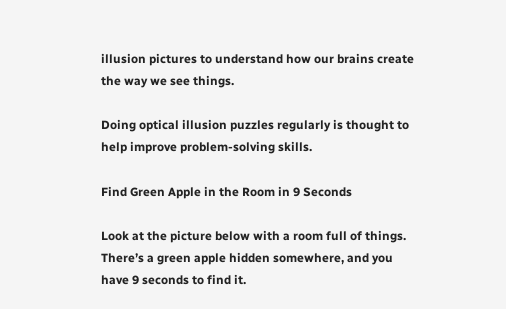illusion pictures to understand how our brains create the way we see things.

Doing optical illusion puzzles regularly is thought to help improve problem-solving skills.

Find Green Apple in the Room in 9 Seconds

Look at the picture below with a room full of things. There’s a green apple hidden somewhere, and you have 9 seconds to find it.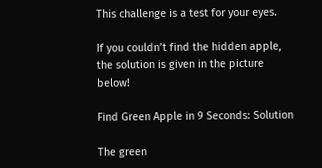This challenge is a test for your eyes.

If you couldn’t find the hidden apple, the solution is given in the picture below!

Find Green Apple in 9 Seconds: Solution

The green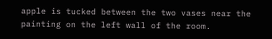apple is tucked between the two vases near the painting on the left wall of the room.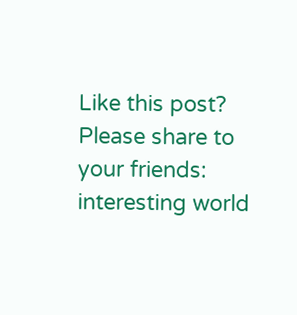Like this post? Please share to your friends:
interesting world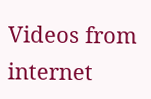Videos from internet